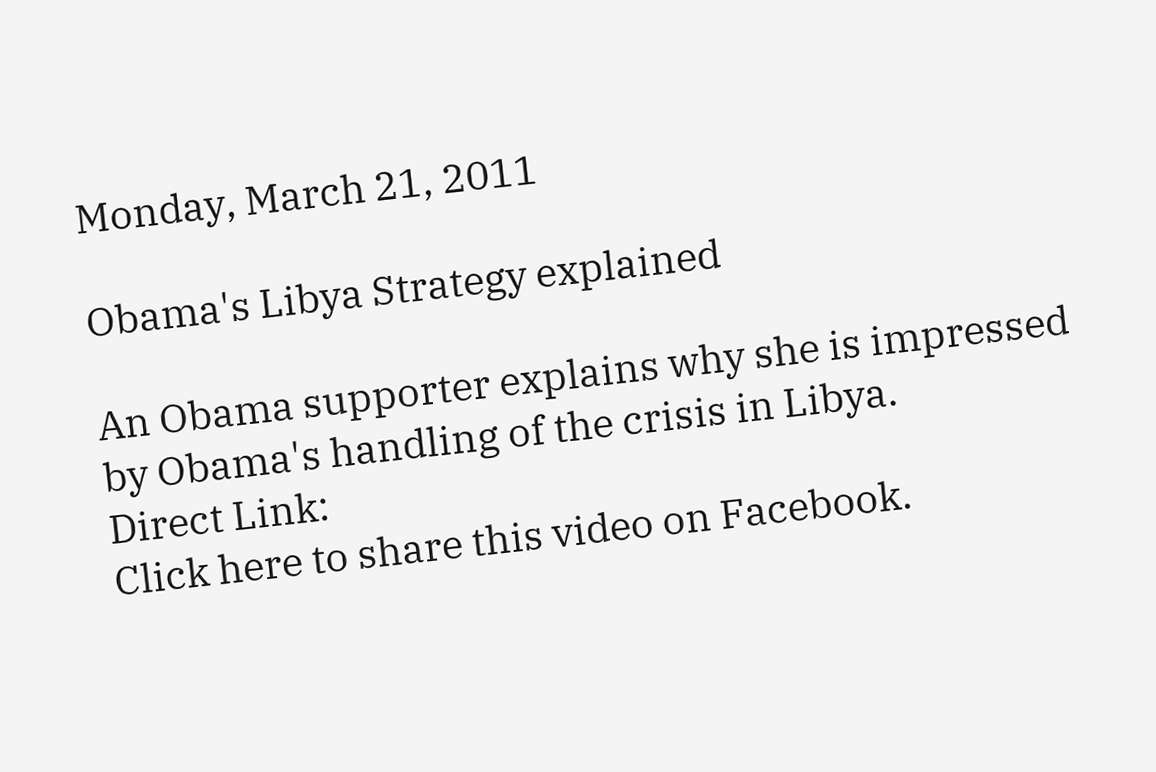Monday, March 21, 2011

Obama's Libya Strategy explained

An Obama supporter explains why she is impressed by Obama's handling of the crisis in Libya.
Direct Link:
Click here to share this video on Facebook.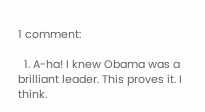1 comment:

  1. A-ha! I knew Obama was a brilliant leader. This proves it. I think.